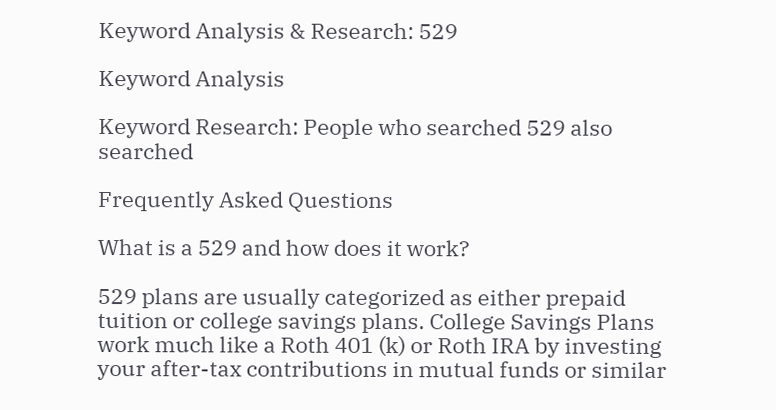Keyword Analysis & Research: 529

Keyword Analysis

Keyword Research: People who searched 529 also searched

Frequently Asked Questions

What is a 529 and how does it work?

529 plans are usually categorized as either prepaid tuition or college savings plans. College Savings Plans work much like a Roth 401 (k) or Roth IRA by investing your after-tax contributions in mutual funds or similar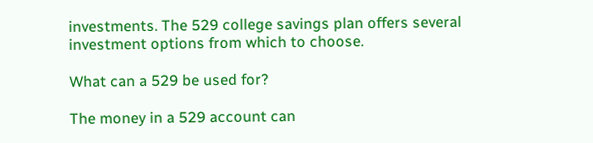investments. The 529 college savings plan offers several investment options from which to choose.

What can a 529 be used for?

The money in a 529 account can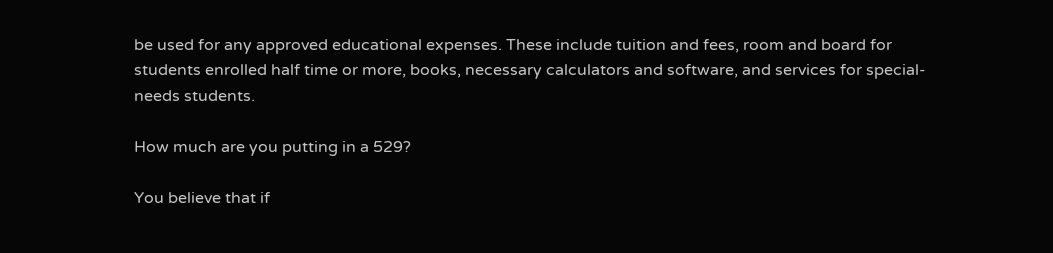be used for any approved educational expenses. These include tuition and fees, room and board for students enrolled half time or more, books, necessary calculators and software, and services for special-needs students.

How much are you putting in a 529?

You believe that if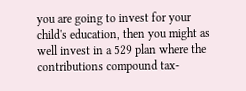you are going to invest for your child's education, then you might as well invest in a 529 plan where the contributions compound tax-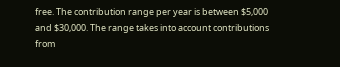free. The contribution range per year is between $5,000 and $30,000. The range takes into account contributions from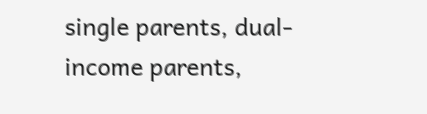single parents, dual-income parents,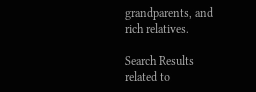grandparents, and rich relatives.

Search Results related to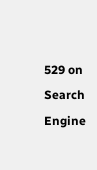529 on Search Engine